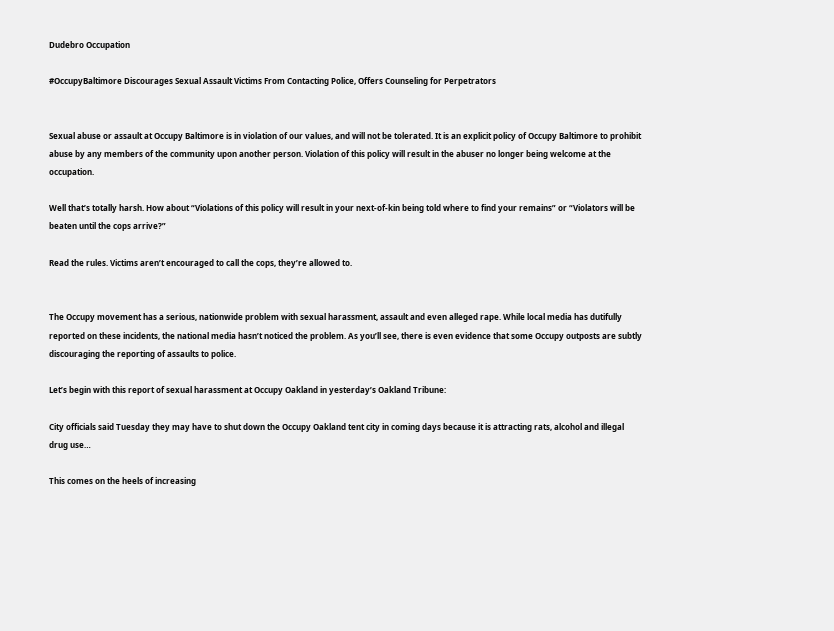Dudebro Occupation

#OccupyBaltimore Discourages Sexual Assault Victims From Contacting Police, Offers Counseling for Perpetrators


Sexual abuse or assault at Occupy Baltimore is in violation of our values, and will not be tolerated. It is an explicit policy of Occupy Baltimore to prohibit abuse by any members of the community upon another person. Violation of this policy will result in the abuser no longer being welcome at the occupation.

Well that’s totally harsh. How about “Violations of this policy will result in your next-of-kin being told where to find your remains” or “Violators will be beaten until the cops arrive?”

Read the rules. Victims aren’t encouraged to call the cops, they’re allowed to.


The Occupy movement has a serious, nationwide problem with sexual harassment, assault and even alleged rape. While local media has dutifully reported on these incidents, the national media hasn’t noticed the problem. As you’ll see, there is even evidence that some Occupy outposts are subtly discouraging the reporting of assaults to police.

Let’s begin with this report of sexual harassment at Occupy Oakland in yesterday’s Oakland Tribune:

City officials said Tuesday they may have to shut down the Occupy Oakland tent city in coming days because it is attracting rats, alcohol and illegal drug use…

This comes on the heels of increasing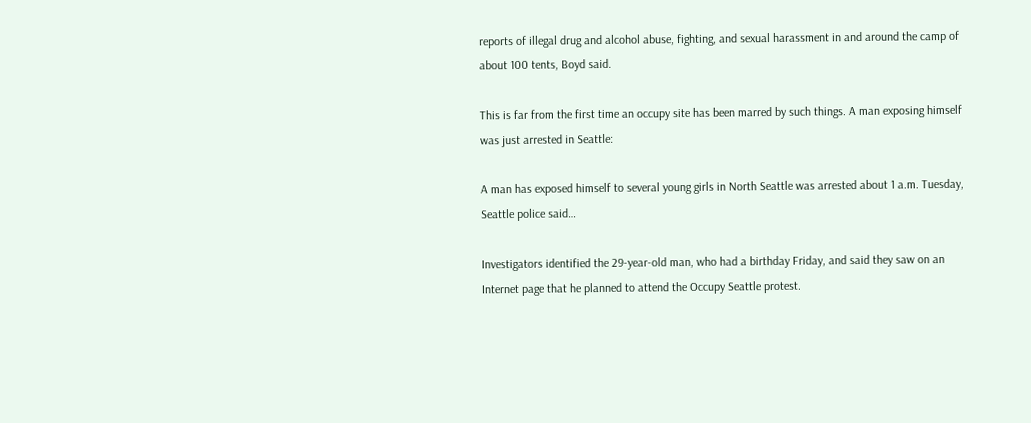reports of illegal drug and alcohol abuse, fighting, and sexual harassment in and around the camp of about 100 tents, Boyd said.

This is far from the first time an occupy site has been marred by such things. A man exposing himself was just arrested in Seattle:

A man has exposed himself to several young girls in North Seattle was arrested about 1 a.m. Tuesday, Seattle police said…

Investigators identified the 29-year-old man, who had a birthday Friday, and said they saw on an Internet page that he planned to attend the Occupy Seattle protest.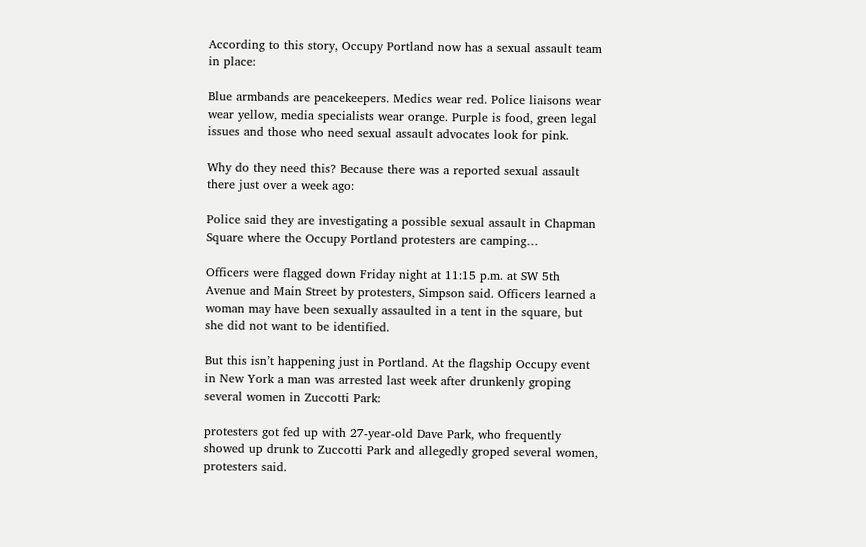According to this story, Occupy Portland now has a sexual assault team in place:

Blue armbands are peacekeepers. Medics wear red. Police liaisons wear wear yellow, media specialists wear orange. Purple is food, green legal issues and those who need sexual assault advocates look for pink.

Why do they need this? Because there was a reported sexual assault there just over a week ago:

Police said they are investigating a possible sexual assault in Chapman Square where the Occupy Portland protesters are camping…

Officers were flagged down Friday night at 11:15 p.m. at SW 5th Avenue and Main Street by protesters, Simpson said. Officers learned a woman may have been sexually assaulted in a tent in the square, but she did not want to be identified.

But this isn’t happening just in Portland. At the flagship Occupy event in New York a man was arrested last week after drunkenly groping several women in Zuccotti Park:

protesters got fed up with 27-year-old Dave Park, who frequently showed up drunk to Zuccotti Park and allegedly groped several women, protesters said.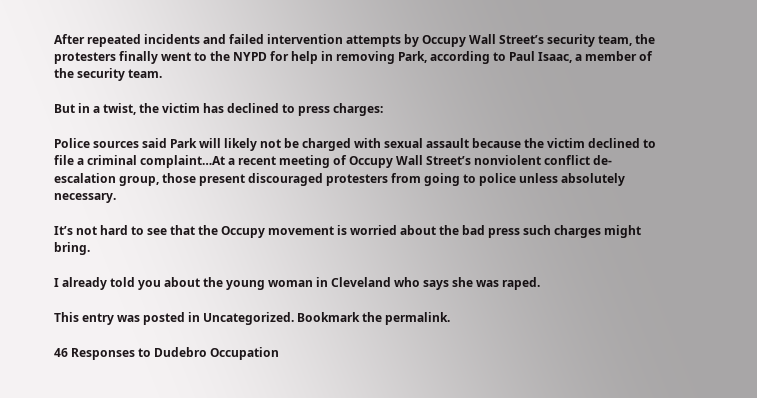After repeated incidents and failed intervention attempts by Occupy Wall Street’s security team, the protesters finally went to the NYPD for help in removing Park, according to Paul Isaac, a member of the security team.

But in a twist, the victim has declined to press charges:

Police sources said Park will likely not be charged with sexual assault because the victim declined to file a criminal complaint…At a recent meeting of Occupy Wall Street’s nonviolent conflict de-escalation group, those present discouraged protesters from going to police unless absolutely necessary.

It’s not hard to see that the Occupy movement is worried about the bad press such charges might bring.

I already told you about the young woman in Cleveland who says she was raped.

This entry was posted in Uncategorized. Bookmark the permalink.

46 Responses to Dudebro Occupation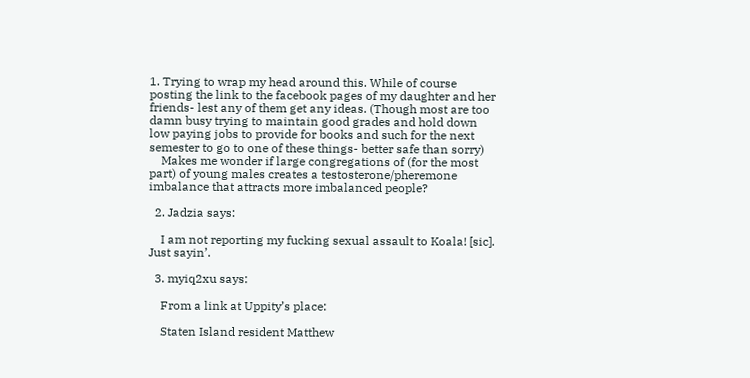1. Trying to wrap my head around this. While of course posting the link to the facebook pages of my daughter and her friends- lest any of them get any ideas. (Though most are too damn busy trying to maintain good grades and hold down low paying jobs to provide for books and such for the next semester to go to one of these things- better safe than sorry)
    Makes me wonder if large congregations of (for the most part) of young males creates a testosterone/pheremone imbalance that attracts more imbalanced people?

  2. Jadzia says:

    I am not reporting my fucking sexual assault to Koala! [sic]. Just sayin’.

  3. myiq2xu says:

    From a link at Uppity’s place:

    Staten Island resident Matthew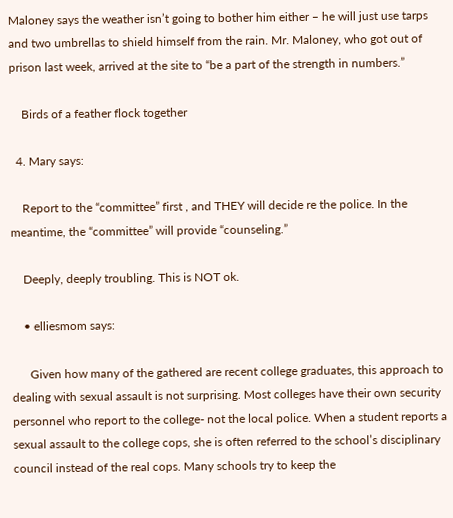Maloney says the weather isn’t going to bother him either – he will just use tarps and two umbrellas to shield himself from the rain. Mr. Maloney, who got out of prison last week, arrived at the site to “be a part of the strength in numbers.”

    Birds of a feather flock together

  4. Mary says:

    Report to the “committee” first , and THEY will decide re the police. In the meantime, the “committee” will provide “counseling.”

    Deeply, deeply troubling. This is NOT ok.

    • elliesmom says:

      Given how many of the gathered are recent college graduates, this approach to dealing with sexual assault is not surprising. Most colleges have their own security personnel who report to the college- not the local police. When a student reports a sexual assault to the college cops, she is often referred to the school’s disciplinary council instead of the real cops. Many schools try to keep the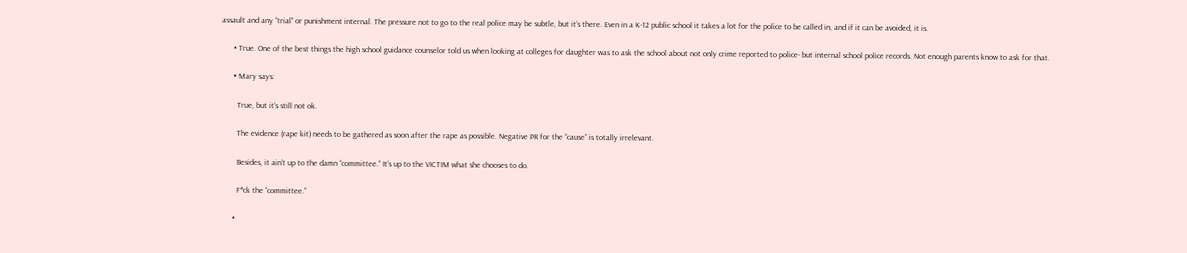assault and any “trial” or punishment internal. The pressure not to go to the real police may be subtle, but it’s there. Even in a K-12 public school it takes a lot for the police to be called in, and if it can be avoided, it is.

      • True. One of the best things the high school guidance counselor told us when looking at colleges for daughter was to ask the school about not only crime reported to police- but internal school police records. Not enough parents know to ask for that.

      • Mary says:

        True, but it’s still not ok.

        The evidence (rape kit) needs to be gathered as soon after the rape as possible. Negative PR for the “cause” is totally irrelevant.

        Besides, it ain’t up to the damn “committee.” It’s up to the VICTIM what she chooses to do.

        F*ck the “committee.”

      •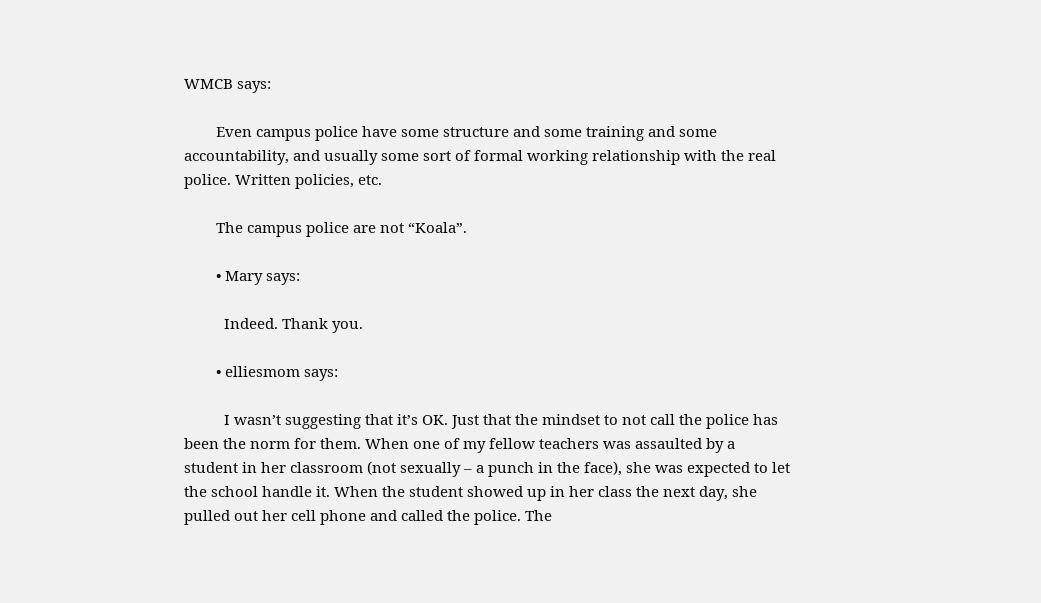WMCB says:

        Even campus police have some structure and some training and some accountability, and usually some sort of formal working relationship with the real police. Written policies, etc.

        The campus police are not “Koala”.

        • Mary says:

          Indeed. Thank you.

        • elliesmom says:

          I wasn’t suggesting that it’s OK. Just that the mindset to not call the police has been the norm for them. When one of my fellow teachers was assaulted by a student in her classroom (not sexually – a punch in the face), she was expected to let the school handle it. When the student showed up in her class the next day, she pulled out her cell phone and called the police. The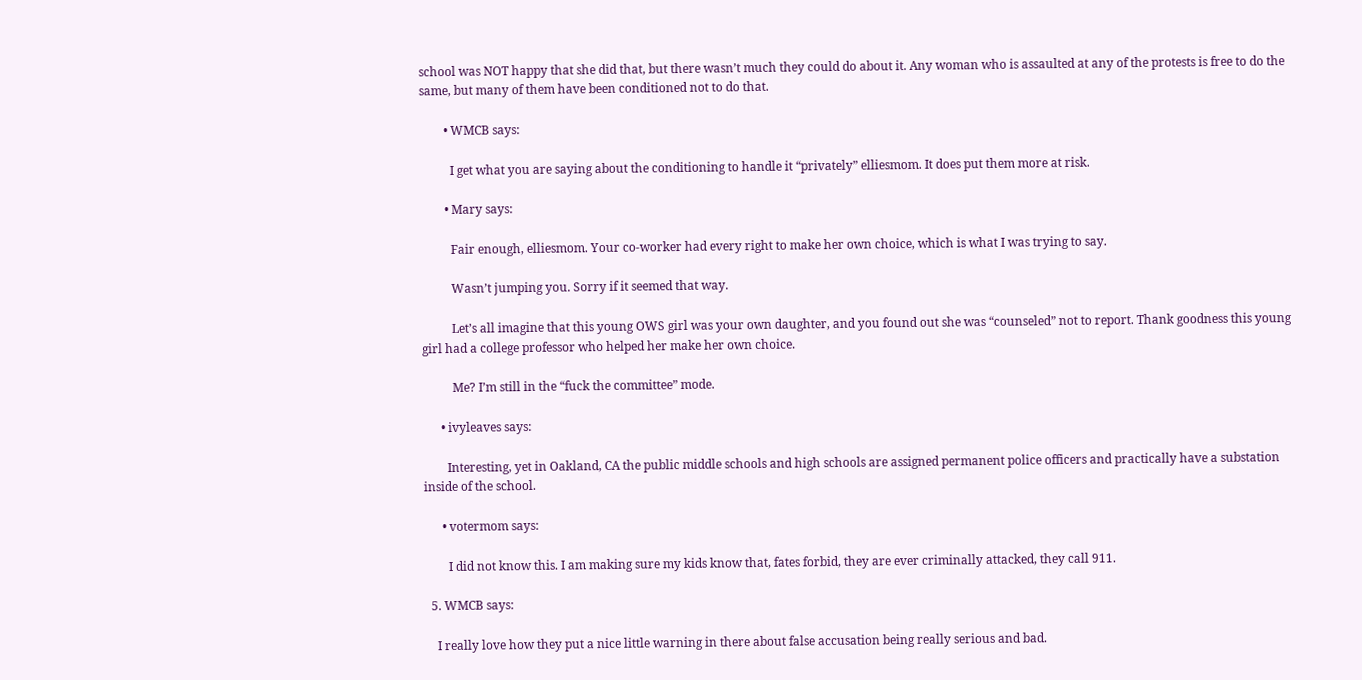school was NOT happy that she did that, but there wasn’t much they could do about it. Any woman who is assaulted at any of the protests is free to do the same, but many of them have been conditioned not to do that.

        • WMCB says:

          I get what you are saying about the conditioning to handle it “privately” elliesmom. It does put them more at risk.

        • Mary says:

          Fair enough, elliesmom. Your co-worker had every right to make her own choice, which is what I was trying to say.

          Wasn’t jumping you. Sorry if it seemed that way.

          Let’s all imagine that this young OWS girl was your own daughter, and you found out she was “counseled” not to report. Thank goodness this young girl had a college professor who helped her make her own choice.

          Me? I’m still in the “fuck the committee” mode.

      • ivyleaves says:

        Interesting, yet in Oakland, CA the public middle schools and high schools are assigned permanent police officers and practically have a substation inside of the school.

      • votermom says:

        I did not know this. I am making sure my kids know that, fates forbid, they are ever criminally attacked, they call 911.

  5. WMCB says:

    I really love how they put a nice little warning in there about false accusation being really serious and bad.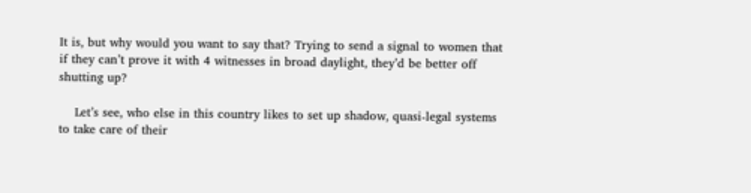It is, but why would you want to say that? Trying to send a signal to women that if they can’t prove it with 4 witnesses in broad daylight, they’d be better off shutting up?

    Let’s see, who else in this country likes to set up shadow, quasi-legal systems to take care of their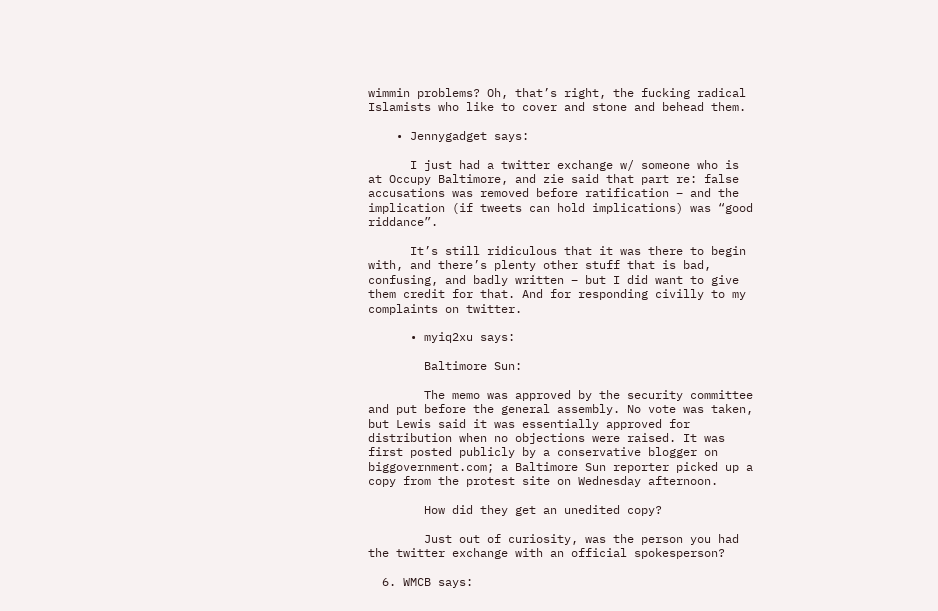wimmin problems? Oh, that’s right, the fucking radical Islamists who like to cover and stone and behead them.

    • Jennygadget says:

      I just had a twitter exchange w/ someone who is at Occupy Baltimore, and zie said that part re: false accusations was removed before ratification – and the implication (if tweets can hold implications) was “good riddance”.

      It’s still ridiculous that it was there to begin with, and there’s plenty other stuff that is bad, confusing, and badly written – but I did want to give them credit for that. And for responding civilly to my complaints on twitter.

      • myiq2xu says:

        Baltimore Sun:

        The memo was approved by the security committee and put before the general assembly. No vote was taken, but Lewis said it was essentially approved for distribution when no objections were raised. It was first posted publicly by a conservative blogger on biggovernment.com; a Baltimore Sun reporter picked up a copy from the protest site on Wednesday afternoon.

        How did they get an unedited copy?

        Just out of curiosity, was the person you had the twitter exchange with an official spokesperson?

  6. WMCB says: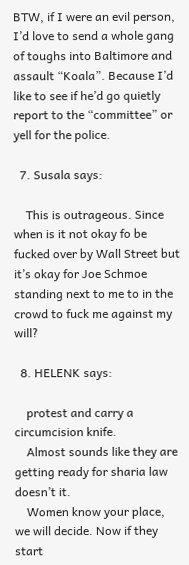BTW, if I were an evil person, I’d love to send a whole gang of toughs into Baltimore and assault “Koala”. Because I’d like to see if he’d go quietly report to the “committee” or yell for the police.

  7. Susala says:

    This is outrageous. Since when is it not okay fo be fucked over by Wall Street but it’s okay for Joe Schmoe standing next to me to in the crowd to fuck me against my will?

  8. HELENK says:

    protest and carry a circumcision knife.
    Almost sounds like they are getting ready for sharia law doesn’t it.
    Women know your place, we will decide. Now if they start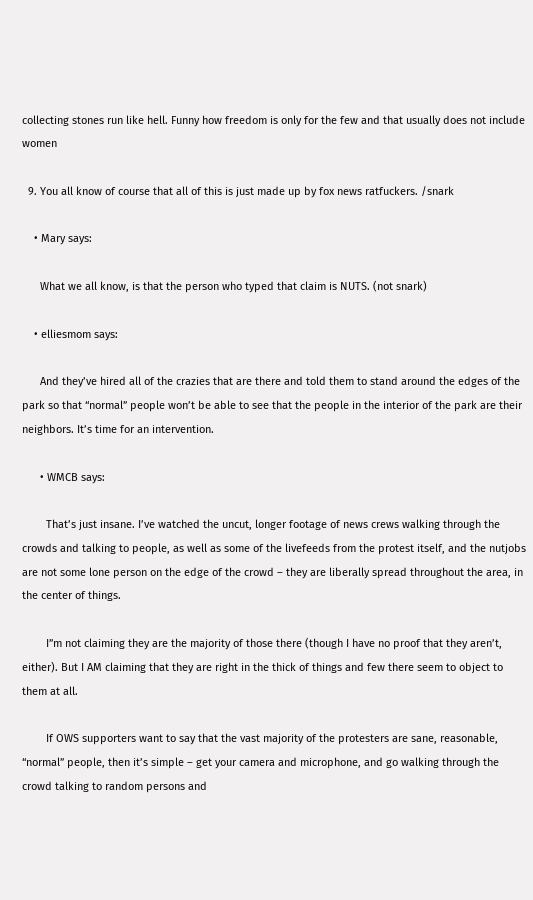collecting stones run like hell. Funny how freedom is only for the few and that usually does not include women

  9. You all know of course that all of this is just made up by fox news ratfuckers. /snark

    • Mary says:

      What we all know, is that the person who typed that claim is NUTS. (not snark)

    • elliesmom says:

      And they’ve hired all of the crazies that are there and told them to stand around the edges of the park so that “normal” people won’t be able to see that the people in the interior of the park are their neighbors. It’s time for an intervention.

      • WMCB says:

        That’s just insane. I’ve watched the uncut, longer footage of news crews walking through the crowds and talking to people, as well as some of the livefeeds from the protest itself, and the nutjobs are not some lone person on the edge of the crowd – they are liberally spread throughout the area, in the center of things.

        I”m not claiming they are the majority of those there (though I have no proof that they aren’t, either). But I AM claiming that they are right in the thick of things and few there seem to object to them at all.

        If OWS supporters want to say that the vast majority of the protesters are sane, reasonable, “normal” people, then it’s simple – get your camera and microphone, and go walking through the crowd talking to random persons and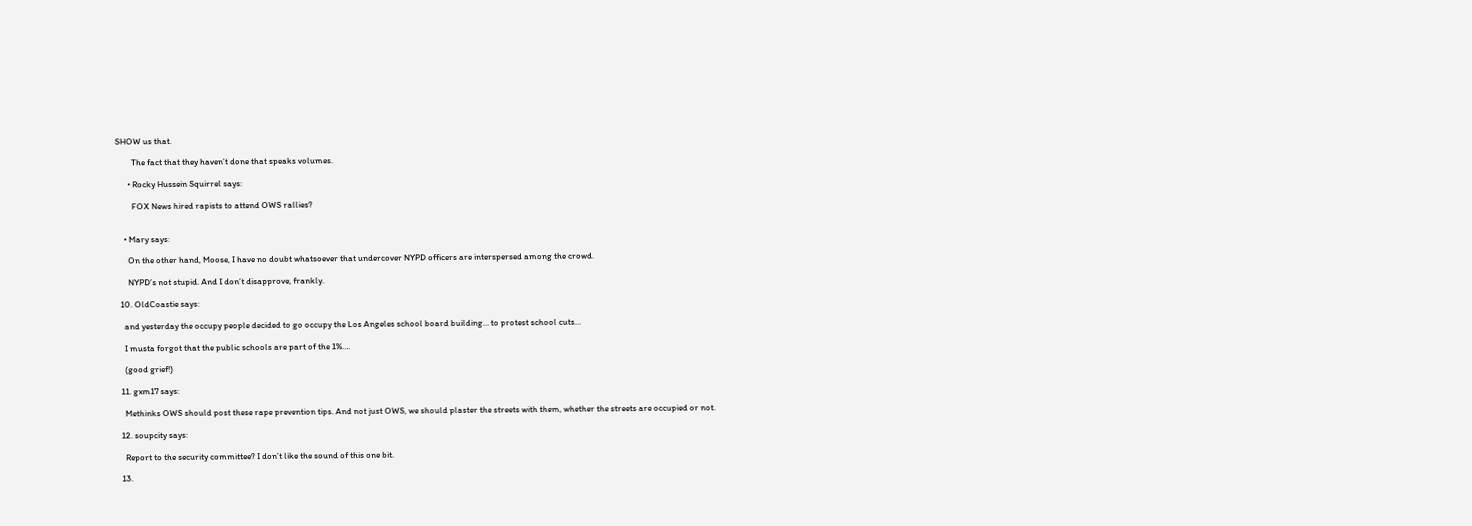SHOW us that.

        The fact that they haven’t done that speaks volumes.

      • Rocky Hussein Squirrel says:

        FOX News hired rapists to attend OWS rallies?


    • Mary says:

      On the other hand, Moose, I have no doubt whatsoever that undercover NYPD officers are interspersed among the crowd.

      NYPD’s not stupid. And I don’t disapprove, frankly.

  10. OldCoastie says:

    and yesterday the occupy people decided to go occupy the Los Angeles school board building… to protest school cuts…

    I musta forgot that the public schools are part of the 1%….

    (good grief!)

  11. gxm17 says:

    Methinks OWS should post these rape prevention tips. And not just OWS, we should plaster the streets with them, whether the streets are occupied or not.

  12. soupcity says:

    Report to the security committee? I don’t like the sound of this one bit.

  13.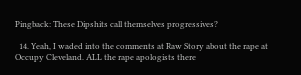Pingback: These Dipshits call themselves progressives?

  14. Yeah, I waded into the comments at Raw Story about the rape at Occupy Cleveland. ALL the rape apologists there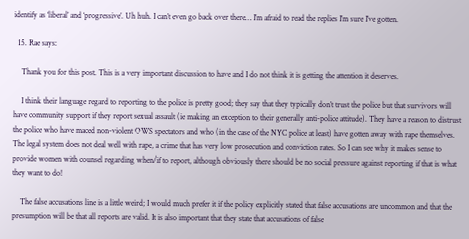identify as ‘liberal’ and ‘progressive’. Uh huh. I can’t even go back over there… I’m afraid to read the replies I’m sure I’ve gotten.

  15. Rae says:

    Thank you for this post. This is a very important discussion to have and I do not think it is getting the attention it deserves.

    I think their language regard to reporting to the police is pretty good; they say that they typically don’t trust the police but that survivors will have community support if they report sexual assault (ie making an exception to their generally anti-police attitude). They have a reason to distrust the police who have maced non-violent OWS spectators and who (in the case of the NYC police at least) have gotten away with rape themselves. The legal system does not deal well with rape, a crime that has very low prosecution and conviction rates. So I can see why it makes sense to provide women with counsel regarding when/if to report, although obviously there should be no social pressure against reporting if that is what they want to do!

    The false accusations line is a little weird; I would much prefer it if the policy explicitly stated that false accusations are uncommon and that the presumption will be that all reports are valid. It is also important that they state that accusations of false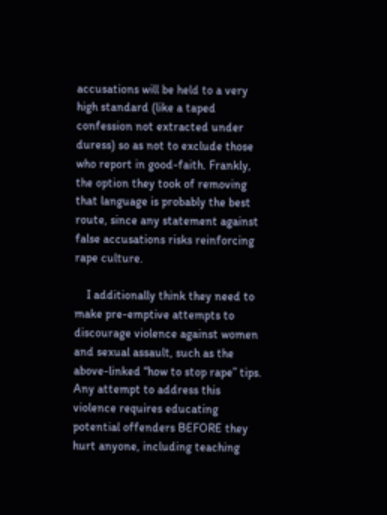accusations will be held to a very high standard (like a taped confession not extracted under duress) so as not to exclude those who report in good-faith. Frankly, the option they took of removing that language is probably the best route, since any statement against false accusations risks reinforcing rape culture.

    I additionally think they need to make pre-emptive attempts to discourage violence against women and sexual assault, such as the above-linked “how to stop rape” tips. Any attempt to address this violence requires educating potential offenders BEFORE they hurt anyone, including teaching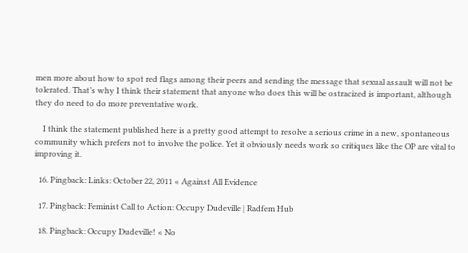men more about how to spot red flags among their peers and sending the message that sexual assault will not be tolerated. That’s why I think their statement that anyone who does this will be ostracized is important, although they do need to do more preventative work.

    I think the statement published here is a pretty good attempt to resolve a serious crime in a new, spontaneous community which prefers not to involve the police. Yet it obviously needs work so critiques like the OP are vital to improving it.

  16. Pingback: Links: October 22, 2011 « Against All Evidence

  17. Pingback: Feminist Call to Action: Occupy Dudeville | Radfem Hub

  18. Pingback: Occupy Dudeville! « No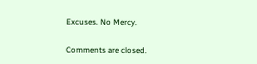Excuses. No Mercy.

Comments are closed.